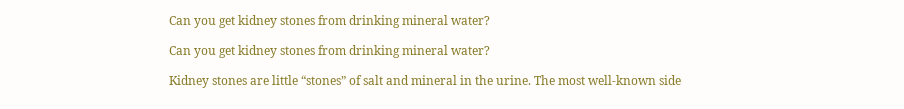Can you get kidney stones from drinking mineral water?

Can you get kidney stones from drinking mineral water?

Kidney stones are little “stones” of salt and mineral in the urine. The most well-known side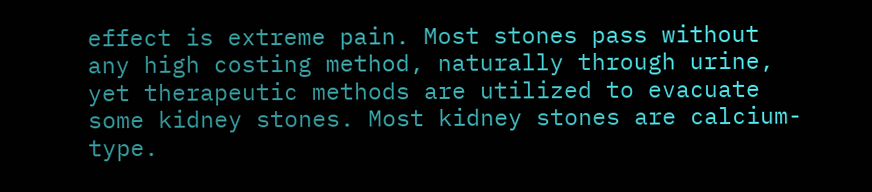effect is extreme pain. Most stones pass without any high costing method, naturally through urine, yet therapeutic methods are utilized to evacuate some kidney stones. Most kidney stones are calcium-type.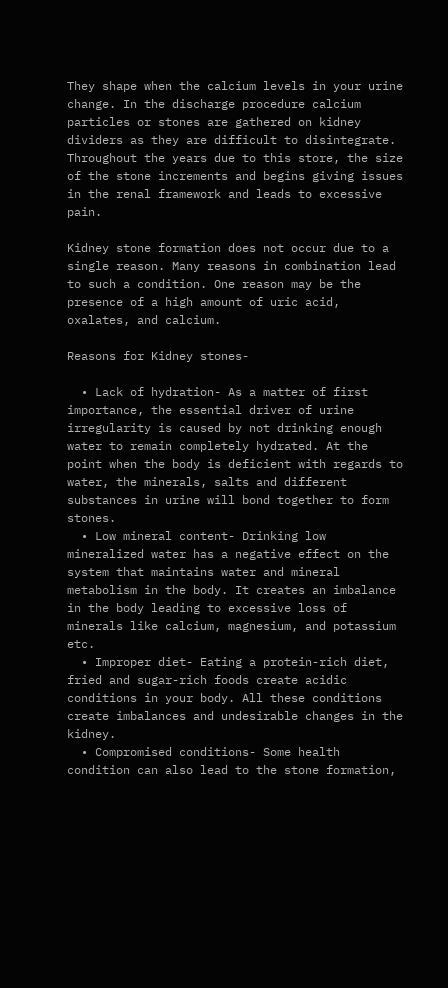They shape when the calcium levels in your urine change. In the discharge procedure calcium particles or stones are gathered on kidney dividers as they are difficult to disintegrate. Throughout the years due to this store, the size of the stone increments and begins giving issues in the renal framework and leads to excessive pain.

Kidney stone formation does not occur due to a single reason. Many reasons in combination lead to such a condition. One reason may be the presence of a high amount of uric acid, oxalates, and calcium.

Reasons for Kidney stones-

  • Lack of hydration- As a matter of first importance, the essential driver of urine irregularity is caused by not drinking enough water to remain completely hydrated. At the point when the body is deficient with regards to water, the minerals, salts and different substances in urine will bond together to form stones.
  • Low mineral content- Drinking low mineralized water has a negative effect on the system that maintains water and mineral metabolism in the body. It creates an imbalance in the body leading to excessive loss of minerals like calcium, magnesium, and potassium etc.
  • Improper diet- Eating a protein-rich diet, fried and sugar-rich foods create acidic conditions in your body. All these conditions create imbalances and undesirable changes in the kidney.
  • Compromised conditions- Some health condition can also lead to the stone formation,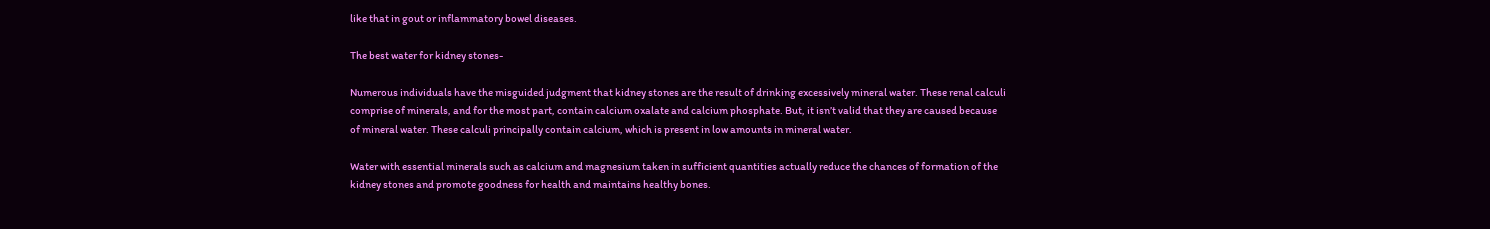like that in gout or inflammatory bowel diseases.

The best water for kidney stones-

Numerous individuals have the misguided judgment that kidney stones are the result of drinking excessively mineral water. These renal calculi comprise of minerals, and for the most part, contain calcium oxalate and calcium phosphate. But, it isn’t valid that they are caused because of mineral water. These calculi principally contain calcium, which is present in low amounts in mineral water.

Water with essential minerals such as calcium and magnesium taken in sufficient quantities actually reduce the chances of formation of the kidney stones and promote goodness for health and maintains healthy bones.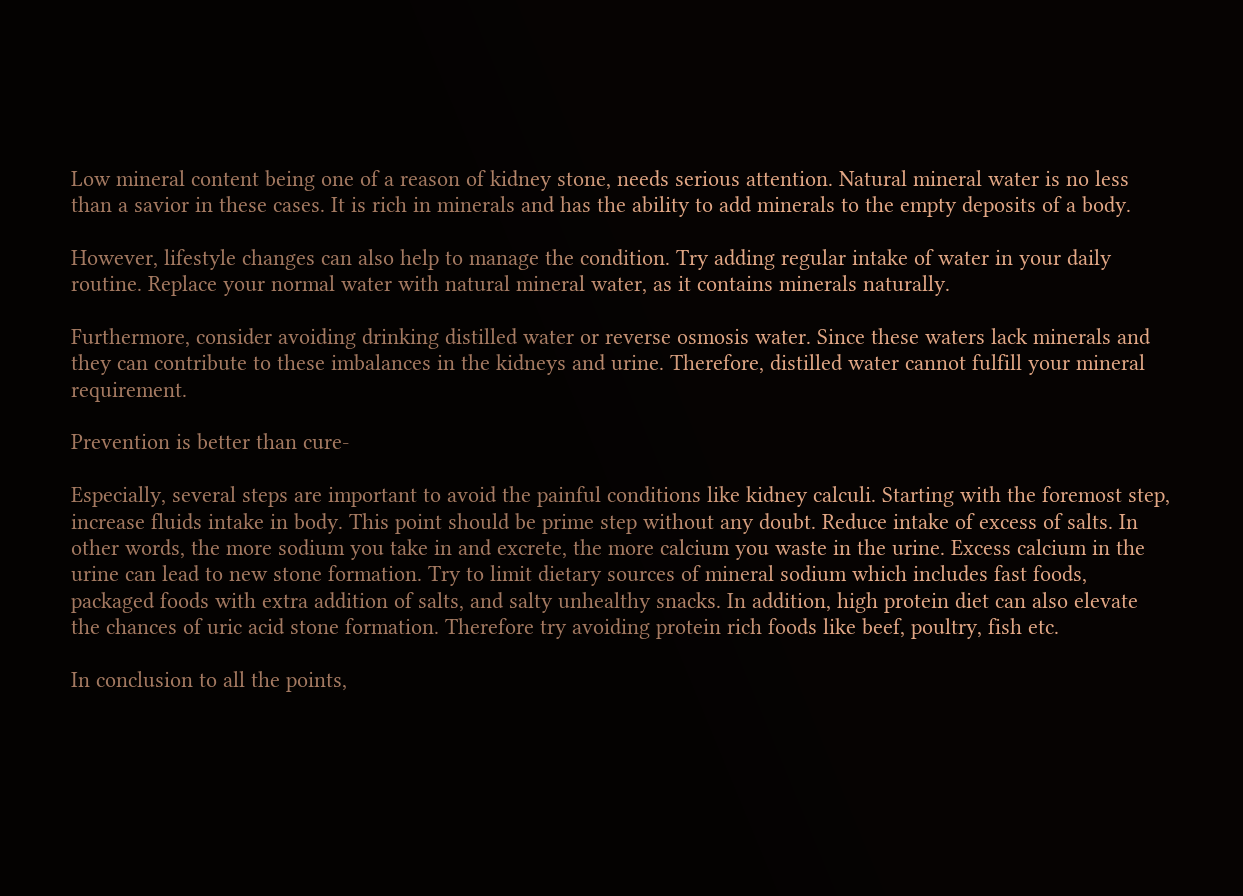Low mineral content being one of a reason of kidney stone, needs serious attention. Natural mineral water is no less than a savior in these cases. It is rich in minerals and has the ability to add minerals to the empty deposits of a body.

However, lifestyle changes can also help to manage the condition. Try adding regular intake of water in your daily routine. Replace your normal water with natural mineral water, as it contains minerals naturally.

Furthermore, consider avoiding drinking distilled water or reverse osmosis water. Since these waters lack minerals and they can contribute to these imbalances in the kidneys and urine. Therefore, distilled water cannot fulfill your mineral requirement.

Prevention is better than cure-

Especially, several steps are important to avoid the painful conditions like kidney calculi. Starting with the foremost step, increase fluids intake in body. This point should be prime step without any doubt. Reduce intake of excess of salts. In other words, the more sodium you take in and excrete, the more calcium you waste in the urine. Excess calcium in the urine can lead to new stone formation. Try to limit dietary sources of mineral sodium which includes fast foods, packaged foods with extra addition of salts, and salty unhealthy snacks. In addition, high protein diet can also elevate the chances of uric acid stone formation. Therefore try avoiding protein rich foods like beef, poultry, fish etc.

In conclusion to all the points,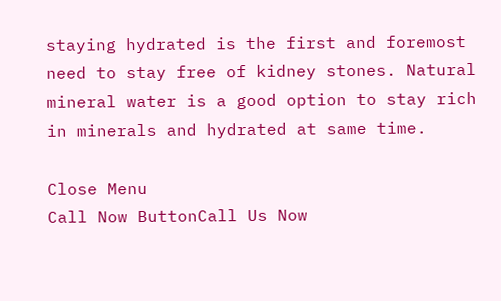staying hydrated is the first and foremost need to stay free of kidney stones. Natural mineral water is a good option to stay rich in minerals and hydrated at same time.

Close Menu
Call Now ButtonCall Us Now